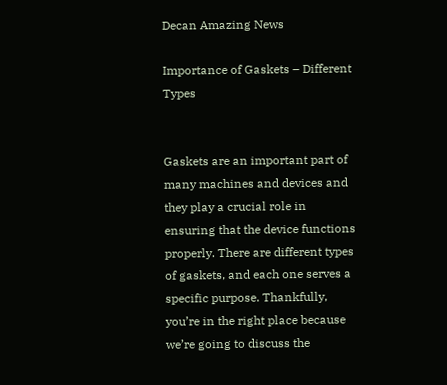Decan Amazing News

Importance of Gaskets – Different Types


Gaskets are an important part of many machines and devices and they play a crucial role in ensuring that the device functions properly. There are different types of gaskets, and each one serves a specific purpose. Thankfully, you’re in the right place because we’re going to discuss the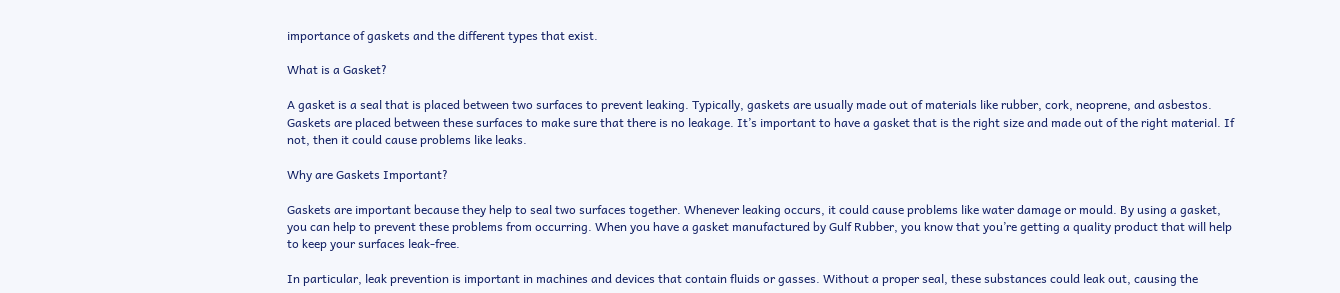importance of gaskets and the different types that exist.

What is a Gasket?

A gasket is a seal that is placed between two surfaces to prevent leaking. Typically, gaskets are usually made out of materials like rubber, cork, neoprene, and asbestos. Gaskets are placed between these surfaces to make sure that there is no leakage. It’s important to have a gasket that is the right size and made out of the right material. If not, then it could cause problems like leaks.

Why are Gaskets Important?

Gaskets are important because they help to seal two surfaces together. Whenever leaking occurs, it could cause problems like water damage or mould. By using a gasket, you can help to prevent these problems from occurring. When you have a gasket manufactured by Gulf Rubber, you know that you’re getting a quality product that will help to keep your surfaces leak-free.

In particular, leak prevention is important in machines and devices that contain fluids or gasses. Without a proper seal, these substances could leak out, causing the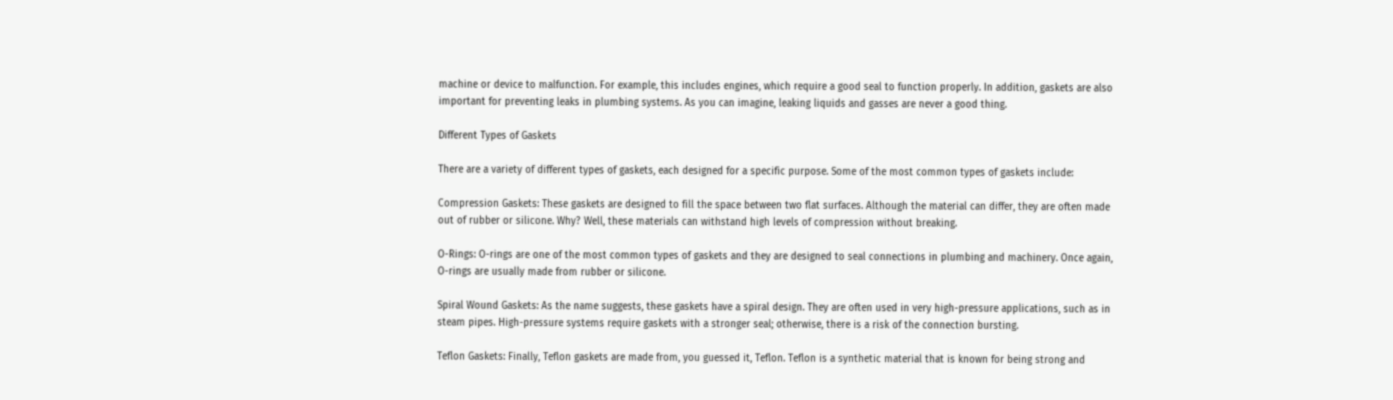machine or device to malfunction. For example, this includes engines, which require a good seal to function properly. In addition, gaskets are also important for preventing leaks in plumbing systems. As you can imagine, leaking liquids and gasses are never a good thing.

Different Types of Gaskets

There are a variety of different types of gaskets, each designed for a specific purpose. Some of the most common types of gaskets include:

Compression Gaskets: These gaskets are designed to fill the space between two flat surfaces. Although the material can differ, they are often made out of rubber or silicone. Why? Well, these materials can withstand high levels of compression without breaking.

O-Rings: O-rings are one of the most common types of gaskets and they are designed to seal connections in plumbing and machinery. Once again, O-rings are usually made from rubber or silicone.

Spiral Wound Gaskets: As the name suggests, these gaskets have a spiral design. They are often used in very high-pressure applications, such as in steam pipes. High-pressure systems require gaskets with a stronger seal; otherwise, there is a risk of the connection bursting.

Teflon Gaskets: Finally, Teflon gaskets are made from, you guessed it, Teflon. Teflon is a synthetic material that is known for being strong and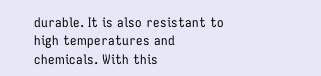durable. It is also resistant to high temperatures and chemicals. With this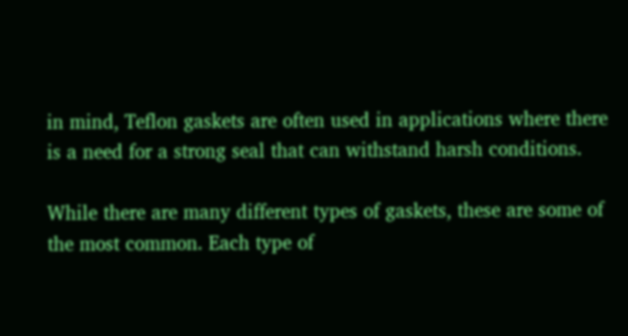in mind, Teflon gaskets are often used in applications where there is a need for a strong seal that can withstand harsh conditions.

While there are many different types of gaskets, these are some of the most common. Each type of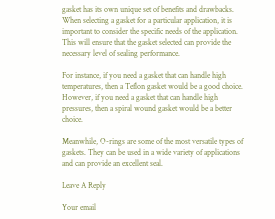gasket has its own unique set of benefits and drawbacks. When selecting a gasket for a particular application, it is important to consider the specific needs of the application. This will ensure that the gasket selected can provide the necessary level of sealing performance.

For instance, if you need a gasket that can handle high temperatures, then a Teflon gasket would be a good choice. However, if you need a gasket that can handle high pressures, then a spiral wound gasket would be a better choice.

Meanwhile, O-rings are some of the most versatile types of gaskets. They can be used in a wide variety of applications and can provide an excellent seal.

Leave A Reply

Your email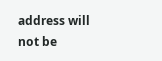address will not be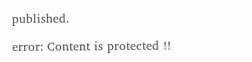published.

error: Content is protected !!